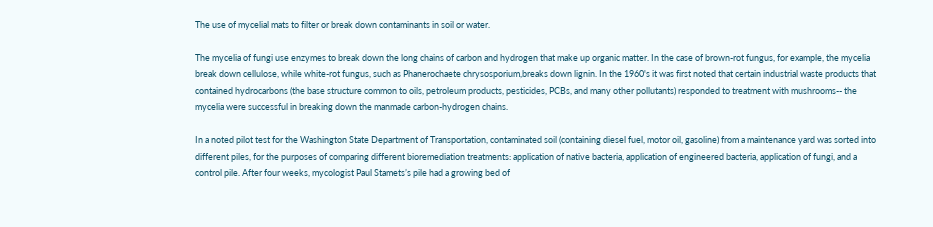The use of mycelial mats to filter or break down contaminants in soil or water.

The mycelia of fungi use enzymes to break down the long chains of carbon and hydrogen that make up organic matter. In the case of brown-rot fungus, for example, the mycelia break down cellulose, while white-rot fungus, such as Phanerochaete chrysosporium,breaks down lignin. In the 1960's it was first noted that certain industrial waste products that contained hydrocarbons (the base structure common to oils, petroleum products, pesticides, PCBs, and many other pollutants) responded to treatment with mushrooms-- the mycelia were successful in breaking down the manmade carbon-hydrogen chains.

In a noted pilot test for the Washington State Department of Transportation, contaminated soil (containing diesel fuel, motor oil, gasoline) from a maintenance yard was sorted into different piles, for the purposes of comparing different bioremediation treatments: application of native bacteria, application of engineered bacteria, application of fungi, and a control pile. After four weeks, mycologist Paul Stamets’s pile had a growing bed of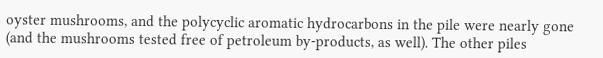oyster mushrooms, and the polycyclic aromatic hydrocarbons in the pile were nearly gone (and the mushrooms tested free of petroleum by-products, as well). The other piles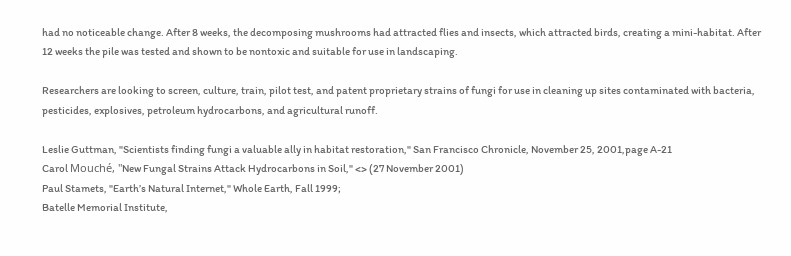had no noticeable change. After 8 weeks, the decomposing mushrooms had attracted flies and insects, which attracted birds, creating a mini-habitat. After 12 weeks the pile was tested and shown to be nontoxic and suitable for use in landscaping.

Researchers are looking to screen, culture, train, pilot test, and patent proprietary strains of fungi for use in cleaning up sites contaminated with bacteria, pesticides, explosives, petroleum hydrocarbons, and agricultural runoff.

Leslie Guttman, "Scientists finding fungi a valuable ally in habitat restoration," San Francisco Chronicle, November 25, 2001,page A-21
Carol Mouché, "New Fungal Strains Attack Hydrocarbons in Soil," <> (27 November 2001)
Paul Stamets, "Earth’s Natural Internet," Whole Earth, Fall 1999;
Batelle Memorial Institute,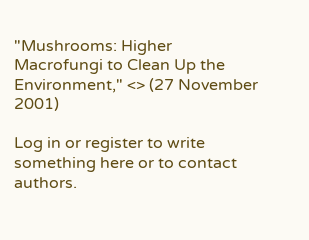"Mushrooms: Higher Macrofungi to Clean Up the Environment," <> (27 November 2001)

Log in or register to write something here or to contact authors.